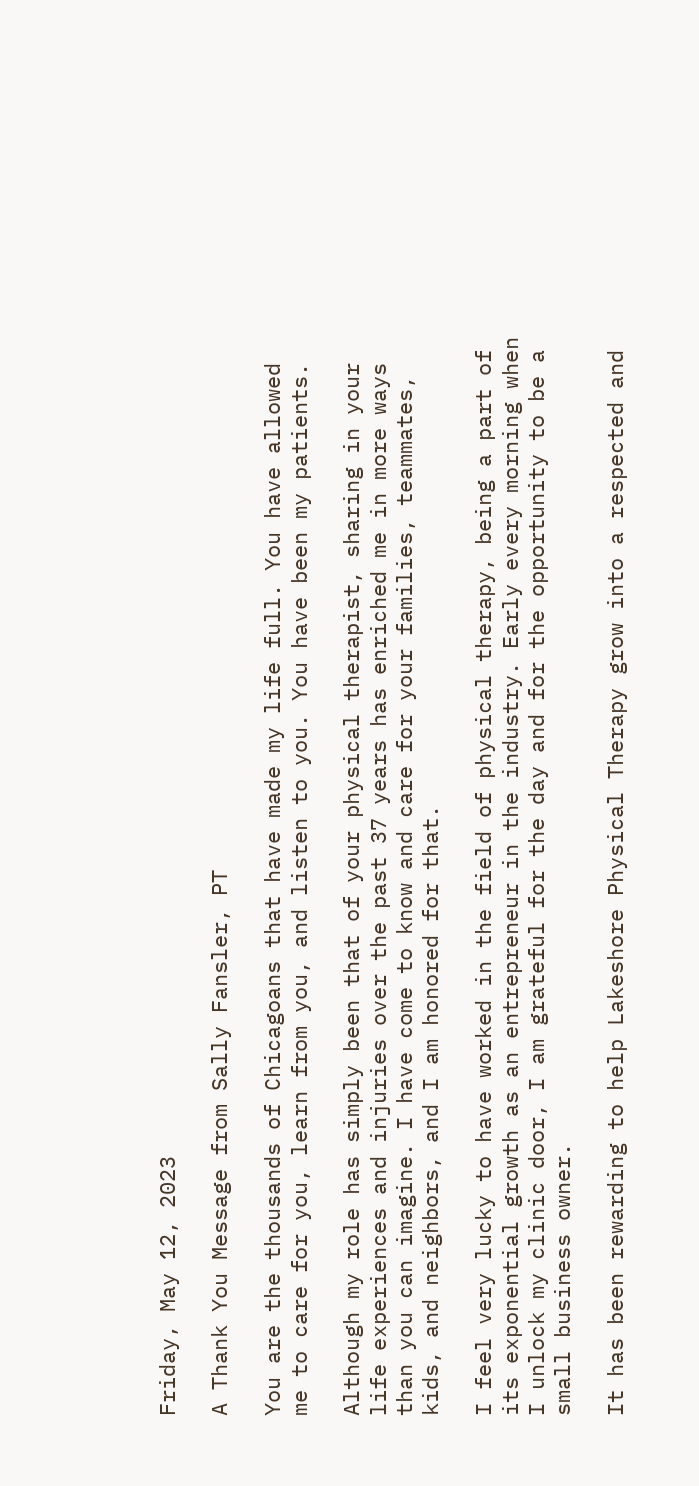Friday, May 12, 2023

A Thank You Message from Sally Fansler, PT

You are the thousands of Chicagoans that have made my life full. You have allowed me to care for you, learn from you, and listen to you. You have been my patients.

Although my role has simply been that of your physical therapist, sharing in your life experiences and injuries over the past 37 years has enriched me in more ways than you can imagine. I have come to know and care for your families, teammates, kids, and neighbors, and I am honored for that.

I feel very lucky to have worked in the field of physical therapy, being a part of its exponential growth as an entrepreneur in the industry. Early every morning when I unlock my clinic door, I am grateful for the day and for the opportunity to be a small business owner.

It has been rewarding to help Lakeshore Physical Therapy grow into a respected and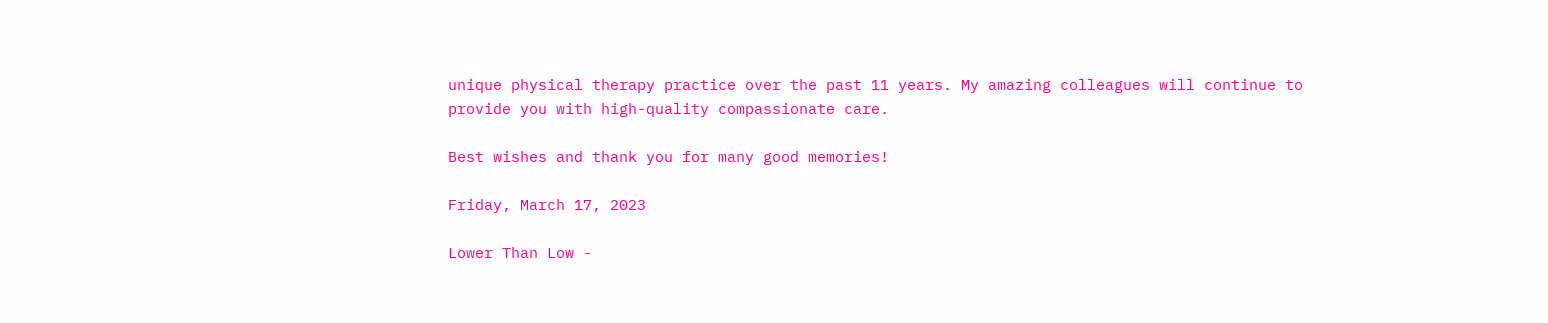unique physical therapy practice over the past 11 years. My amazing colleagues will continue to provide you with high-quality compassionate care.

Best wishes and thank you for many good memories!

Friday, March 17, 2023

Lower Than Low -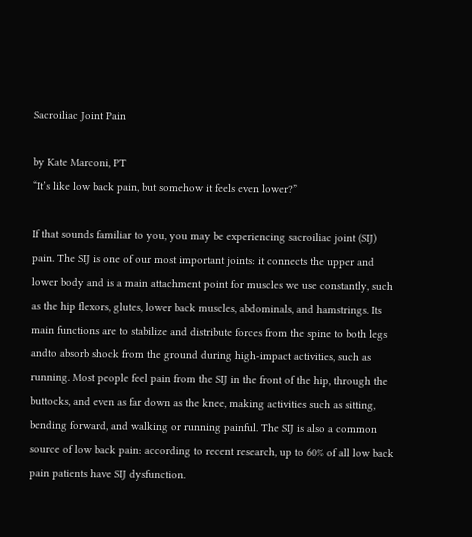Sacroiliac Joint Pain

by Kate Marconi, PT
“It’s like low back pain, but somehow it feels even lower?”

If that sounds familiar to you, you may be experiencing sacroiliac joint (SIJ) pain. The SIJ is one of our most important joints: it connects the upper and lower body and is a main attachment point for muscles we use constantly, such as the hip flexors, glutes, lower back muscles, abdominals, and hamstrings. Its main functions are to stabilize and distribute forces from the spine to both legs andto absorb shock from the ground during high-impact activities, such as running. Most people feel pain from the SIJ in the front of the hip, through the buttocks, and even as far down as the knee, making activities such as sitting, bending forward, and walking or running painful. The SIJ is also a common source of low back pain: according to recent research, up to 60% of all low back pain patients have SIJ dysfunction.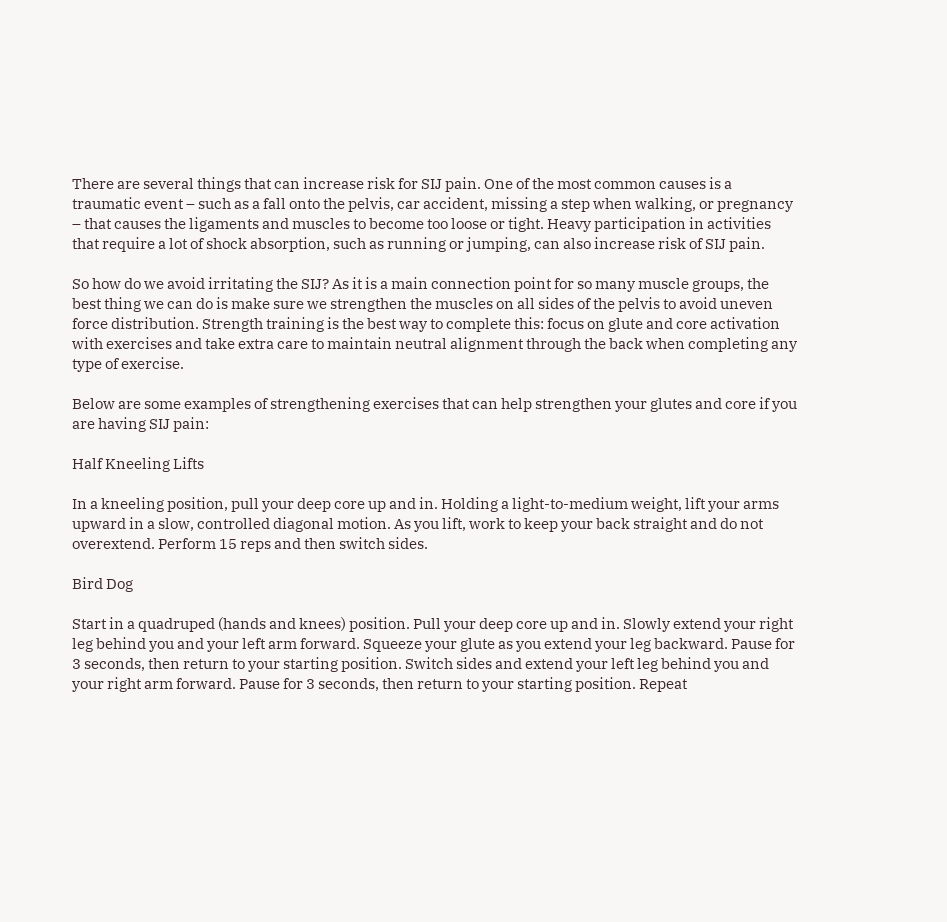There are several things that can increase risk for SIJ pain. One of the most common causes is a traumatic event – such as a fall onto the pelvis, car accident, missing a step when walking, or pregnancy – that causes the ligaments and muscles to become too loose or tight. Heavy participation in activities that require a lot of shock absorption, such as running or jumping, can also increase risk of SIJ pain.

So how do we avoid irritating the SIJ? As it is a main connection point for so many muscle groups, the best thing we can do is make sure we strengthen the muscles on all sides of the pelvis to avoid uneven force distribution. Strength training is the best way to complete this: focus on glute and core activation with exercises and take extra care to maintain neutral alignment through the back when completing any type of exercise.

Below are some examples of strengthening exercises that can help strengthen your glutes and core if you are having SIJ pain:

Half Kneeling Lifts

In a kneeling position, pull your deep core up and in. Holding a light-to-medium weight, lift your arms upward in a slow, controlled diagonal motion. As you lift, work to keep your back straight and do not overextend. Perform 15 reps and then switch sides.

Bird Dog

Start in a quadruped (hands and knees) position. Pull your deep core up and in. Slowly extend your right leg behind you and your left arm forward. Squeeze your glute as you extend your leg backward. Pause for 3 seconds, then return to your starting position. Switch sides and extend your left leg behind you and your right arm forward. Pause for 3 seconds, then return to your starting position. Repeat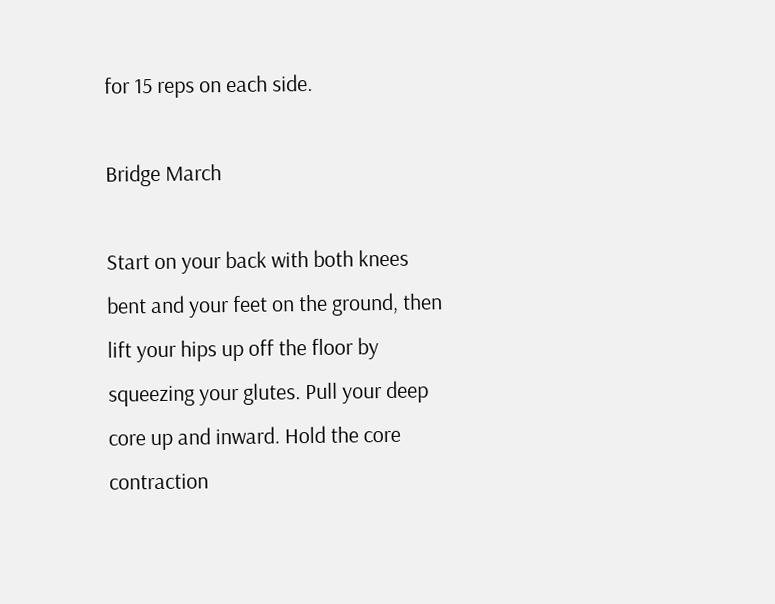for 15 reps on each side.

Bridge March

Start on your back with both knees bent and your feet on the ground, then lift your hips up off the floor by squeezing your glutes. Pull your deep core up and inward. Hold the core contraction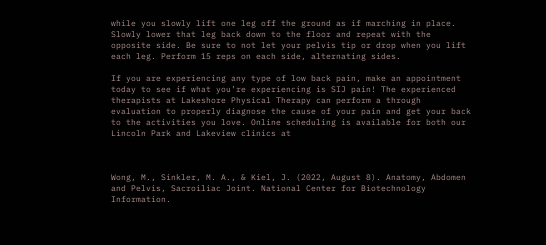while you slowly lift one leg off the ground as if marching in place. Slowly lower that leg back down to the floor and repeat with the opposite side. Be sure to not let your pelvis tip or drop when you lift each leg. Perform 15 reps on each side, alternating sides.

If you are experiencing any type of low back pain, make an appointment today to see if what you’re experiencing is SIJ pain! The experienced therapists at Lakeshore Physical Therapy can perform a through evaluation to properly diagnose the cause of your pain and get your back to the activities you love. Online scheduling is available for both our Lincoln Park and Lakeview clinics at



Wong, M., Sinkler, M. A., & Kiel, J. (2022, August 8). Anatomy, Abdomen and Pelvis, Sacroiliac Joint. National Center for Biotechnology Information.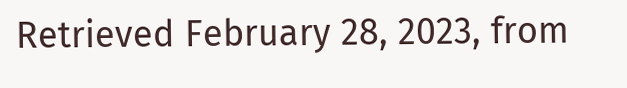Retrieved February 28, 2023, from